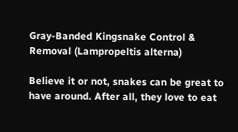Gray-Banded Kingsnake Control & Removal (Lampropeltis alterna)

Believe it or not, snakes can be great to have around. After all, they love to eat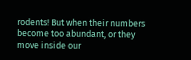rodents! But when their numbers become too abundant, or they move inside our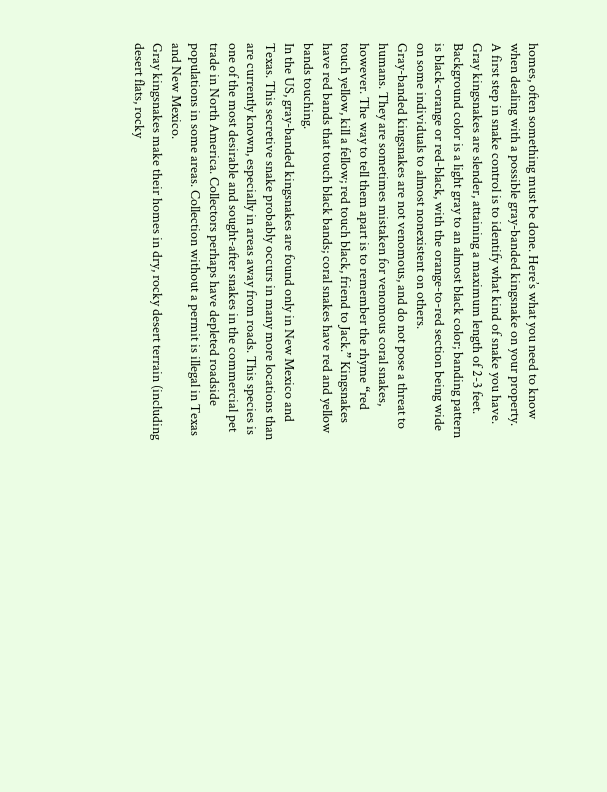homes, often something must be done. Here’s what you need to know when dealing with a possible gray-banded kingsnake on your property.
A first step in snake control is to identify what kind of snake you have. Gray kingsnakes are slender, attaining a maximum length of 2-3 feet. Background color is a light gray to an almost black color; banding pattern is black-orange or red-black, with the orange-to-red section being wide on some individuals to almost nonexistent on others.
Gray-banded kingsnakes are not venomous, and do not pose a threat to humans. They are sometimes mistaken for venomous coral snakes, however. The way to tell them apart is to remember the rhyme “red touch yellow, kill a fellow; red touch black, friend to Jack.” Kingsnakes have red bands that touch black bands; coral snakes have red and yellow bands touching.
In the US, gray-banded kingsnakes are found only in New Mexico and Texas. This secretive snake probably occurs in many more locations than are currently known, especially in areas away from roads. This species is one of the most desirable and sought-after snakes in the commercial pet trade in North America. Collectors perhaps have depleted roadside populations in some areas. Collection without a permit is illegal in Texas and New Mexico.
Gray kingsnakes make their homes in dry, rocky desert terrain (including desert flats, rocky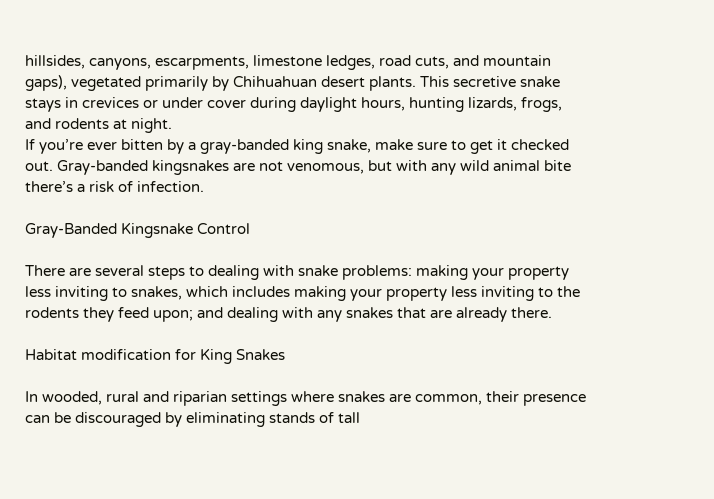hillsides, canyons, escarpments, limestone ledges, road cuts, and mountain gaps), vegetated primarily by Chihuahuan desert plants. This secretive snake stays in crevices or under cover during daylight hours, hunting lizards, frogs, and rodents at night.
If you’re ever bitten by a gray-banded king snake, make sure to get it checked out. Gray-banded kingsnakes are not venomous, but with any wild animal bite there’s a risk of infection.

Gray-Banded Kingsnake Control

There are several steps to dealing with snake problems: making your property less inviting to snakes, which includes making your property less inviting to the rodents they feed upon; and dealing with any snakes that are already there.

Habitat modification for King Snakes

In wooded, rural and riparian settings where snakes are common, their presence can be discouraged by eliminating stands of tall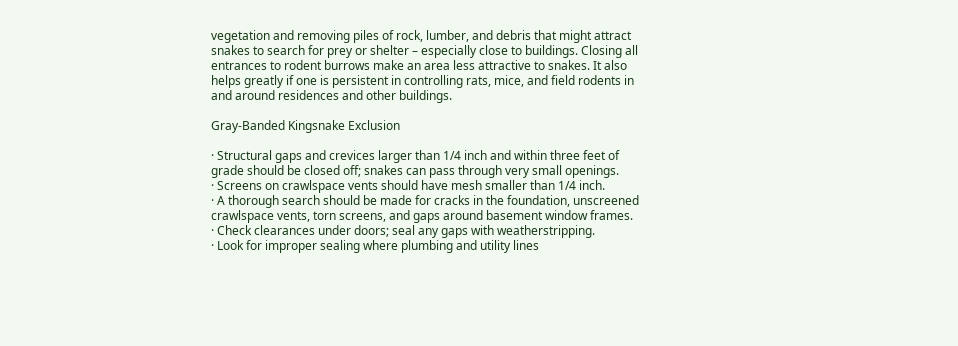vegetation and removing piles of rock, lumber, and debris that might attract snakes to search for prey or shelter – especially close to buildings. Closing all entrances to rodent burrows make an area less attractive to snakes. It also helps greatly if one is persistent in controlling rats, mice, and field rodents in and around residences and other buildings.

Gray-Banded Kingsnake Exclusion

· Structural gaps and crevices larger than 1/4 inch and within three feet of grade should be closed off; snakes can pass through very small openings.
· Screens on crawlspace vents should have mesh smaller than 1/4 inch.
· A thorough search should be made for cracks in the foundation, unscreened crawlspace vents, torn screens, and gaps around basement window frames.
· Check clearances under doors; seal any gaps with weatherstripping.
· Look for improper sealing where plumbing and utility lines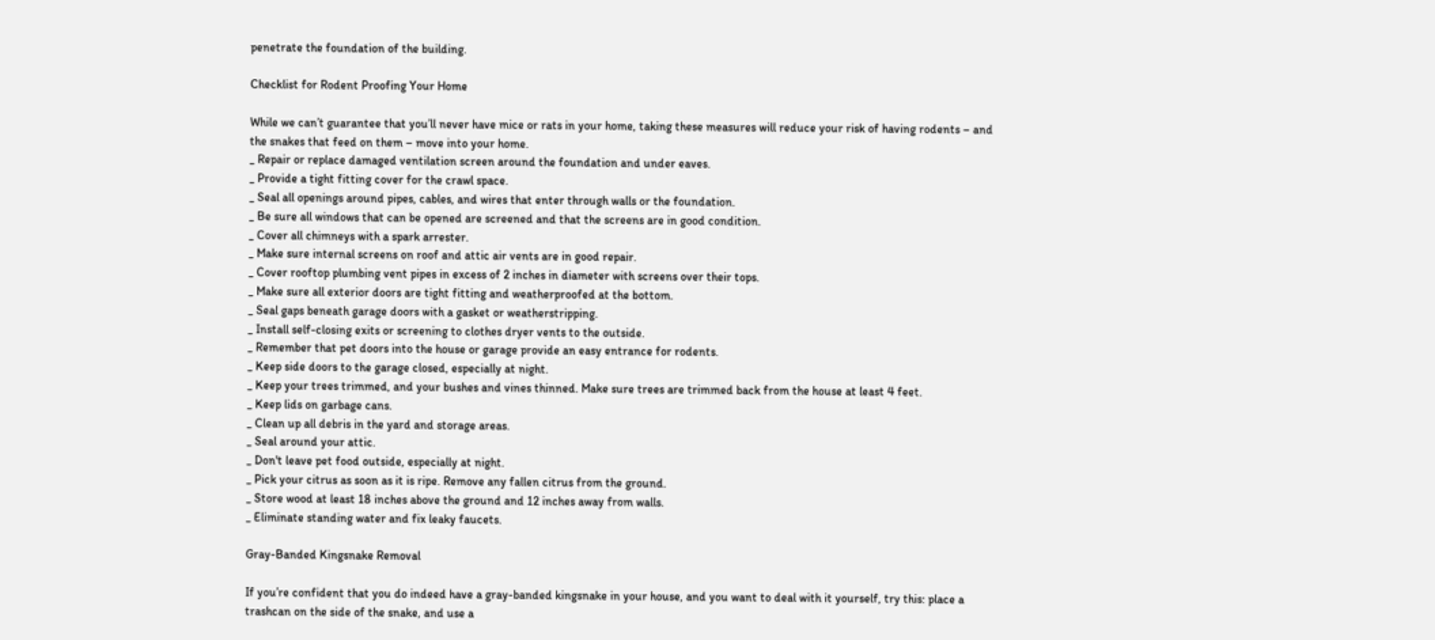penetrate the foundation of the building.

Checklist for Rodent Proofing Your Home

While we can’t guarantee that you’ll never have mice or rats in your home, taking these measures will reduce your risk of having rodents – and the snakes that feed on them – move into your home.
_ Repair or replace damaged ventilation screen around the foundation and under eaves.
_ Provide a tight fitting cover for the crawl space.
_ Seal all openings around pipes, cables, and wires that enter through walls or the foundation.
_ Be sure all windows that can be opened are screened and that the screens are in good condition.
_ Cover all chimneys with a spark arrester.
_ Make sure internal screens on roof and attic air vents are in good repair.
_ Cover rooftop plumbing vent pipes in excess of 2 inches in diameter with screens over their tops.
_ Make sure all exterior doors are tight fitting and weatherproofed at the bottom.
_ Seal gaps beneath garage doors with a gasket or weatherstripping.
_ Install self-closing exits or screening to clothes dryer vents to the outside.
_ Remember that pet doors into the house or garage provide an easy entrance for rodents.
_ Keep side doors to the garage closed, especially at night.
_ Keep your trees trimmed, and your bushes and vines thinned. Make sure trees are trimmed back from the house at least 4 feet.
_ Keep lids on garbage cans.
_ Clean up all debris in the yard and storage areas.
_ Seal around your attic.
_ Don't leave pet food outside, especially at night.
_ Pick your citrus as soon as it is ripe. Remove any fallen citrus from the ground.
_ Store wood at least 18 inches above the ground and 12 inches away from walls.
_ Eliminate standing water and fix leaky faucets.

Gray-Banded Kingsnake Removal

If you’re confident that you do indeed have a gray-banded kingsnake in your house, and you want to deal with it yourself, try this: place a trashcan on the side of the snake, and use a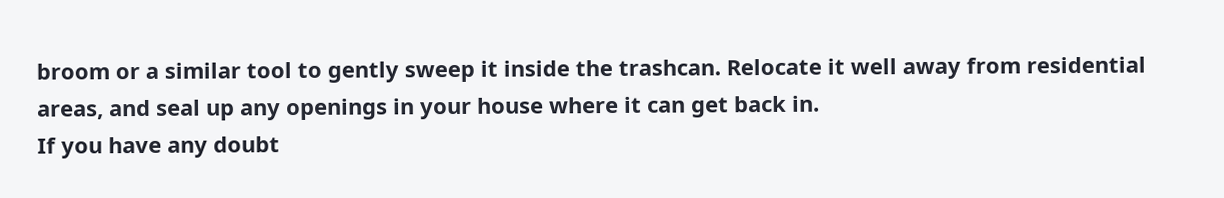broom or a similar tool to gently sweep it inside the trashcan. Relocate it well away from residential areas, and seal up any openings in your house where it can get back in.
If you have any doubt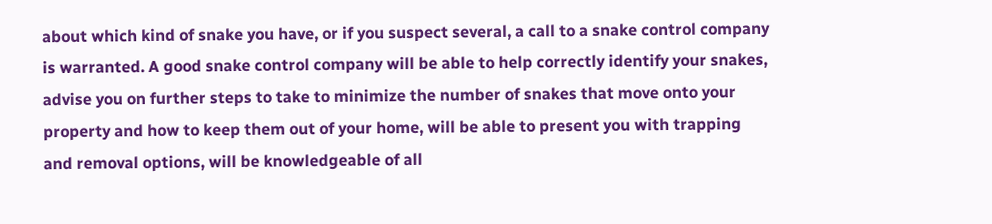about which kind of snake you have, or if you suspect several, a call to a snake control company is warranted. A good snake control company will be able to help correctly identify your snakes, advise you on further steps to take to minimize the number of snakes that move onto your property and how to keep them out of your home, will be able to present you with trapping and removal options, will be knowledgeable of all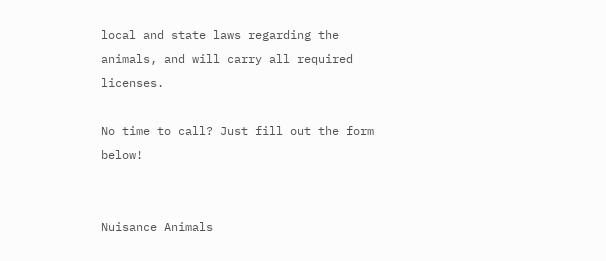local and state laws regarding the animals, and will carry all required licenses.

No time to call? Just fill out the form below!


Nuisance Animals